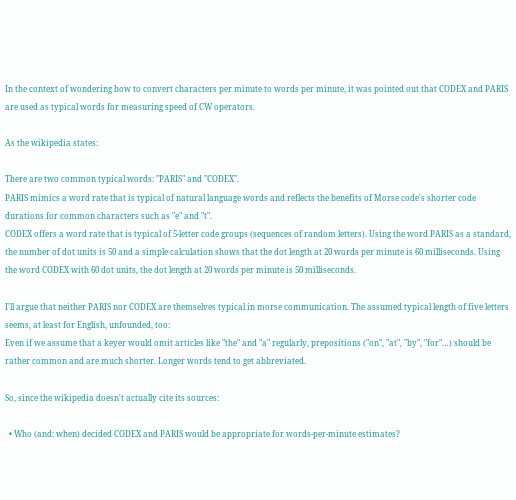In the context of wondering how to convert characters per minute to words per minute, it was pointed out that CODEX and PARIS are used as typical words for measuring speed of CW operators.

As the wikipedia states:

There are two common typical words: "PARIS" and "CODEX".
PARIS mimics a word rate that is typical of natural language words and reflects the benefits of Morse code's shorter code durations for common characters such as "e" and "t".
CODEX offers a word rate that is typical of 5-letter code groups (sequences of random letters). Using the word PARIS as a standard, the number of dot units is 50 and a simple calculation shows that the dot length at 20 words per minute is 60 milliseconds. Using the word CODEX with 60 dot units, the dot length at 20 words per minute is 50 milliseconds.

I'll argue that neither PARIS nor CODEX are themselves typical in morse communication. The assumed typical length of five letters seems, at least for English, unfounded, too:
Even if we assume that a keyer would omit articles like "the" and "a" regularly, prepositions ("on", "at", "by", "for"…) should be rather common and are much shorter. Longer words tend to get abbreviated.

So, since the wikipedia doesn't actually cite its sources:

  • Who (and: when) decided CODEX and PARIS would be appropriate for words-per-minute estimates?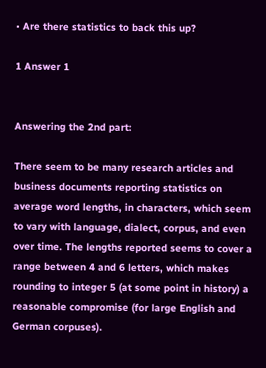• Are there statistics to back this up?

1 Answer 1


Answering the 2nd part:

There seem to be many research articles and business documents reporting statistics on average word lengths, in characters, which seem to vary with language, dialect, corpus, and even over time. The lengths reported seems to cover a range between 4 and 6 letters, which makes rounding to integer 5 (at some point in history) a reasonable compromise (for large English and German corpuses).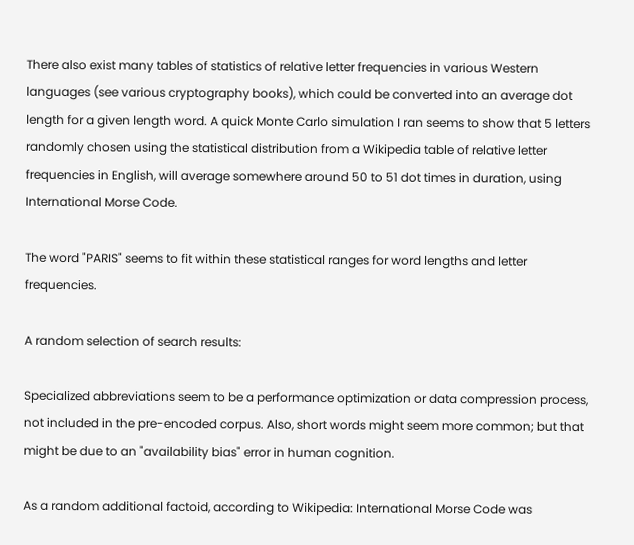There also exist many tables of statistics of relative letter frequencies in various Western languages (see various cryptography books), which could be converted into an average dot length for a given length word. A quick Monte Carlo simulation I ran seems to show that 5 letters randomly chosen using the statistical distribution from a Wikipedia table of relative letter frequencies in English, will average somewhere around 50 to 51 dot times in duration, using International Morse Code.

The word "PARIS" seems to fit within these statistical ranges for word lengths and letter frequencies.

A random selection of search results:

Specialized abbreviations seem to be a performance optimization or data compression process, not included in the pre-encoded corpus. Also, short words might seem more common; but that might be due to an "availability bias" error in human cognition.

As a random additional factoid, according to Wikipedia: International Morse Code was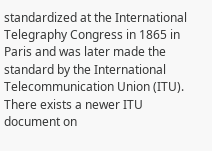standardized at the International Telegraphy Congress in 1865 in Paris and was later made the standard by the International Telecommunication Union (ITU). There exists a newer ITU document on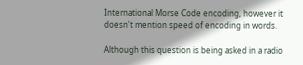International Morse Code encoding, however it doesn't mention speed of encoding in words.

Although this question is being asked in a radio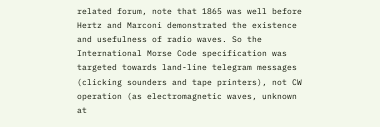related forum, note that 1865 was well before Hertz and Marconi demonstrated the existence and usefulness of radio waves. So the International Morse Code specification was targeted towards land-line telegram messages (clicking sounders and tape printers), not CW operation (as electromagnetic waves, unknown at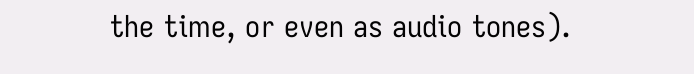the time, or even as audio tones).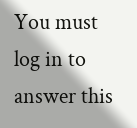You must log in to answer this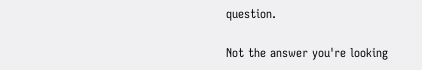question.

Not the answer you're looking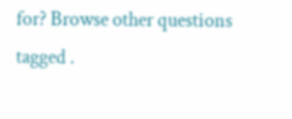for? Browse other questions tagged .